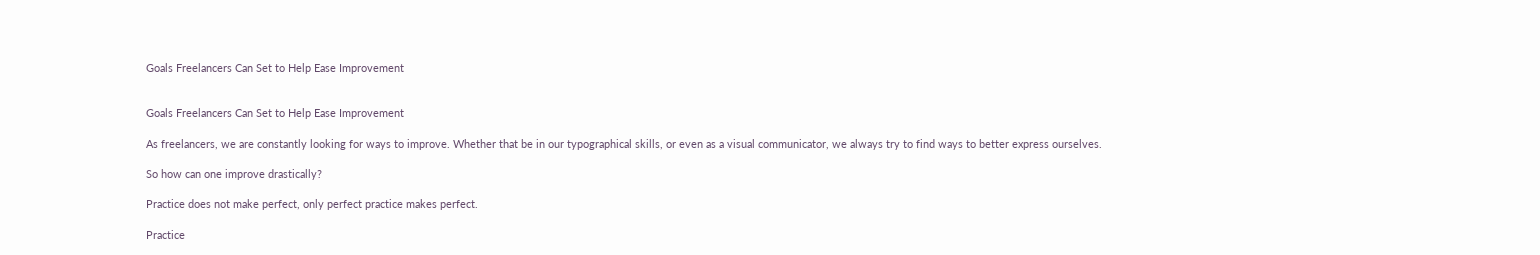Goals Freelancers Can Set to Help Ease Improvement


Goals Freelancers Can Set to Help Ease Improvement

As freelancers, we are constantly looking for ways to improve. Whether that be in our typographical skills, or even as a visual communicator, we always try to find ways to better express ourselves.

So how can one improve drastically?

Practice does not make perfect, only perfect practice makes perfect.

Practice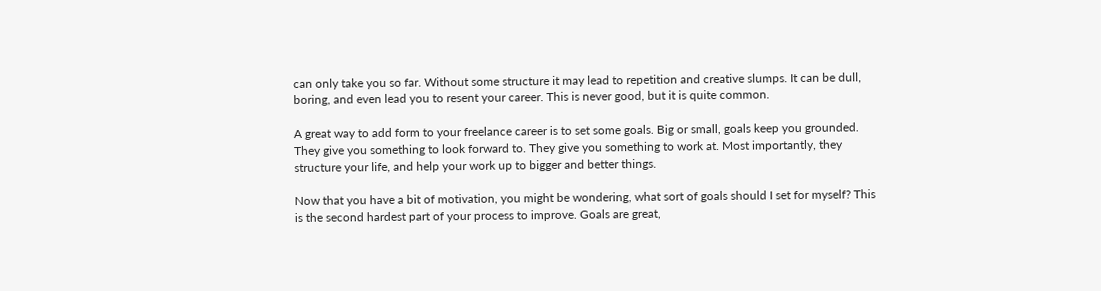can only take you so far. Without some structure it may lead to repetition and creative slumps. It can be dull, boring, and even lead you to resent your career. This is never good, but it is quite common.

A great way to add form to your freelance career is to set some goals. Big or small, goals keep you grounded. They give you something to look forward to. They give you something to work at. Most importantly, they structure your life, and help your work up to bigger and better things.

Now that you have a bit of motivation, you might be wondering, what sort of goals should I set for myself? This is the second hardest part of your process to improve. Goals are great,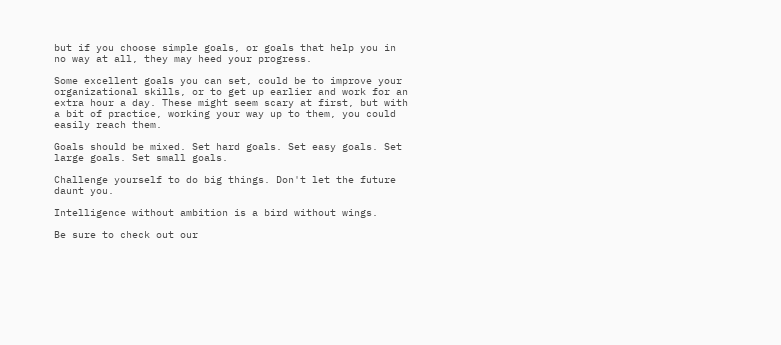but if you choose simple goals, or goals that help you in no way at all, they may heed your progress.

Some excellent goals you can set, could be to improve your organizational skills, or to get up earlier and work for an extra hour a day. These might seem scary at first, but with a bit of practice, working your way up to them, you could easily reach them.

Goals should be mixed. Set hard goals. Set easy goals. Set large goals. Set small goals.

Challenge yourself to do big things. Don't let the future daunt you.

Intelligence without ambition is a bird without wings.

Be sure to check out our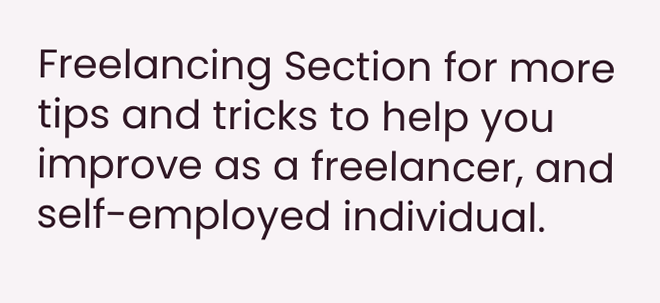Freelancing Section for more tips and tricks to help you improve as a freelancer, and self-employed individual.